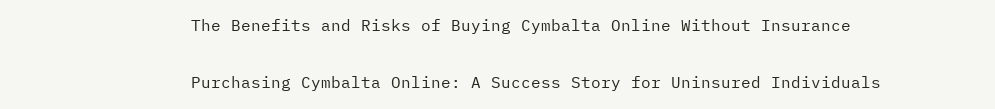The Benefits and Risks of Buying Cymbalta Online Without Insurance

Purchasing Cymbalta Online: A Success Story for Uninsured Individuals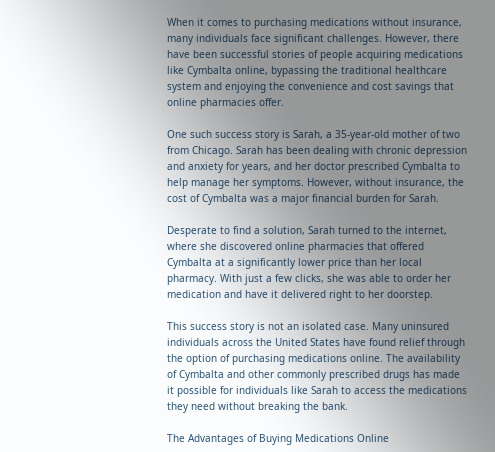When it comes to purchasing medications without insurance, many individuals face significant challenges. However, there have been successful stories of people acquiring medications like Cymbalta online, bypassing the traditional healthcare system and enjoying the convenience and cost savings that online pharmacies offer.

One such success story is Sarah, a 35-year-old mother of two from Chicago. Sarah has been dealing with chronic depression and anxiety for years, and her doctor prescribed Cymbalta to help manage her symptoms. However, without insurance, the cost of Cymbalta was a major financial burden for Sarah.

Desperate to find a solution, Sarah turned to the internet, where she discovered online pharmacies that offered Cymbalta at a significantly lower price than her local pharmacy. With just a few clicks, she was able to order her medication and have it delivered right to her doorstep.

This success story is not an isolated case. Many uninsured individuals across the United States have found relief through the option of purchasing medications online. The availability of Cymbalta and other commonly prescribed drugs has made it possible for individuals like Sarah to access the medications they need without breaking the bank.

The Advantages of Buying Medications Online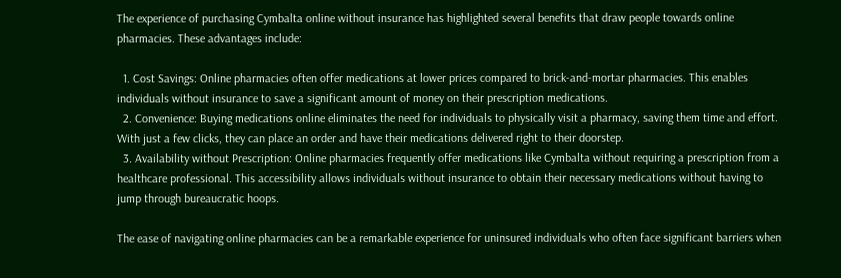The experience of purchasing Cymbalta online without insurance has highlighted several benefits that draw people towards online pharmacies. These advantages include:

  1. Cost Savings: Online pharmacies often offer medications at lower prices compared to brick-and-mortar pharmacies. This enables individuals without insurance to save a significant amount of money on their prescription medications.
  2. Convenience: Buying medications online eliminates the need for individuals to physically visit a pharmacy, saving them time and effort. With just a few clicks, they can place an order and have their medications delivered right to their doorstep.
  3. Availability without Prescription: Online pharmacies frequently offer medications like Cymbalta without requiring a prescription from a healthcare professional. This accessibility allows individuals without insurance to obtain their necessary medications without having to jump through bureaucratic hoops.

The ease of navigating online pharmacies can be a remarkable experience for uninsured individuals who often face significant barriers when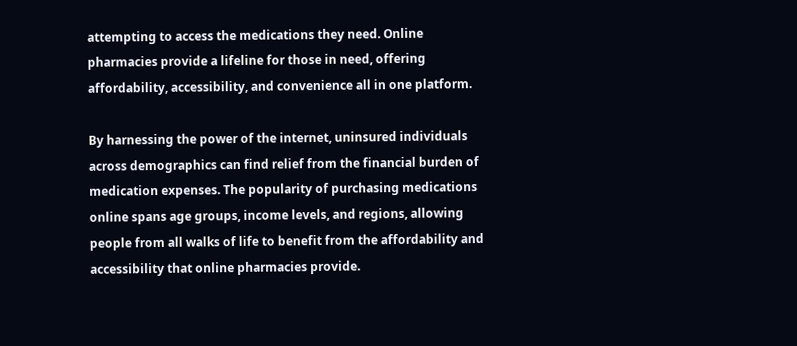attempting to access the medications they need. Online pharmacies provide a lifeline for those in need, offering affordability, accessibility, and convenience all in one platform.

By harnessing the power of the internet, uninsured individuals across demographics can find relief from the financial burden of medication expenses. The popularity of purchasing medications online spans age groups, income levels, and regions, allowing people from all walks of life to benefit from the affordability and accessibility that online pharmacies provide.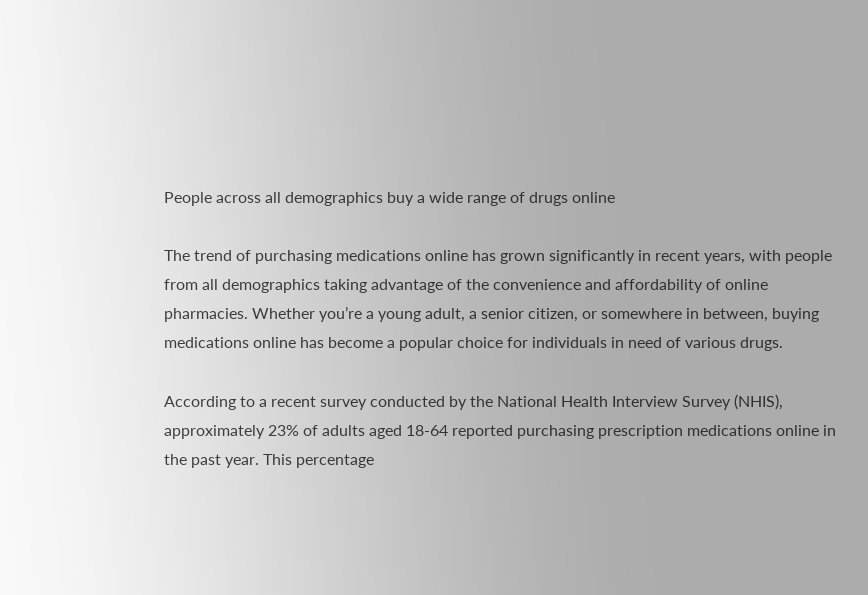People across all demographics buy a wide range of drugs online

The trend of purchasing medications online has grown significantly in recent years, with people from all demographics taking advantage of the convenience and affordability of online pharmacies. Whether you’re a young adult, a senior citizen, or somewhere in between, buying medications online has become a popular choice for individuals in need of various drugs.

According to a recent survey conducted by the National Health Interview Survey (NHIS), approximately 23% of adults aged 18-64 reported purchasing prescription medications online in the past year. This percentage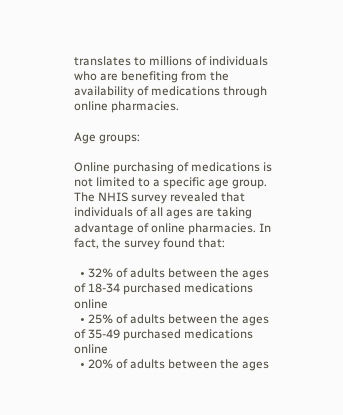translates to millions of individuals who are benefiting from the availability of medications through online pharmacies.

Age groups:

Online purchasing of medications is not limited to a specific age group. The NHIS survey revealed that individuals of all ages are taking advantage of online pharmacies. In fact, the survey found that:

  • 32% of adults between the ages of 18-34 purchased medications online
  • 25% of adults between the ages of 35-49 purchased medications online
  • 20% of adults between the ages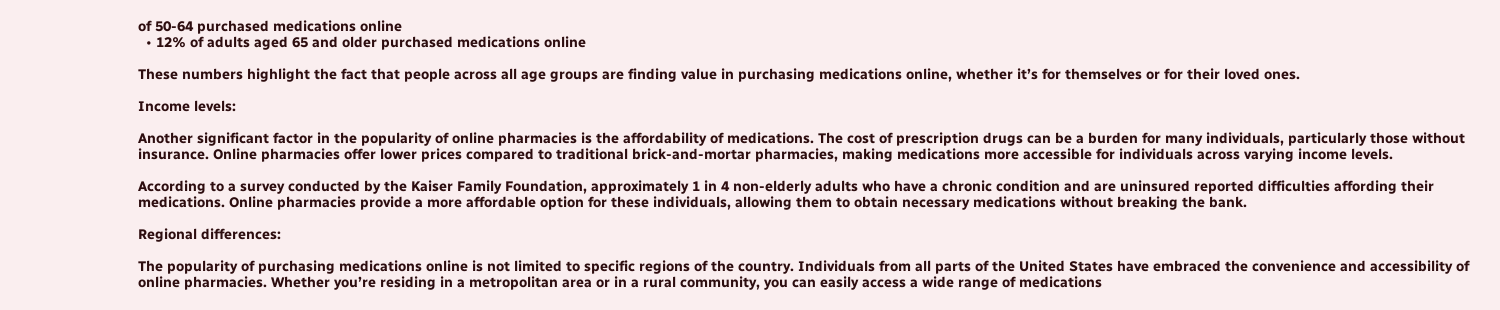of 50-64 purchased medications online
  • 12% of adults aged 65 and older purchased medications online

These numbers highlight the fact that people across all age groups are finding value in purchasing medications online, whether it’s for themselves or for their loved ones.

Income levels:

Another significant factor in the popularity of online pharmacies is the affordability of medications. The cost of prescription drugs can be a burden for many individuals, particularly those without insurance. Online pharmacies offer lower prices compared to traditional brick-and-mortar pharmacies, making medications more accessible for individuals across varying income levels.

According to a survey conducted by the Kaiser Family Foundation, approximately 1 in 4 non-elderly adults who have a chronic condition and are uninsured reported difficulties affording their medications. Online pharmacies provide a more affordable option for these individuals, allowing them to obtain necessary medications without breaking the bank.

Regional differences:

The popularity of purchasing medications online is not limited to specific regions of the country. Individuals from all parts of the United States have embraced the convenience and accessibility of online pharmacies. Whether you’re residing in a metropolitan area or in a rural community, you can easily access a wide range of medications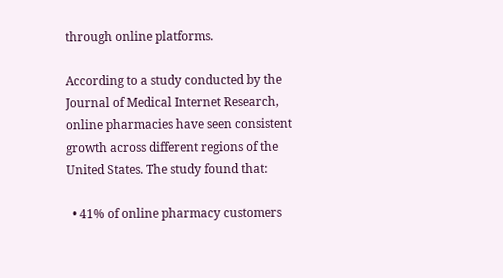through online platforms.

According to a study conducted by the Journal of Medical Internet Research, online pharmacies have seen consistent growth across different regions of the United States. The study found that:

  • 41% of online pharmacy customers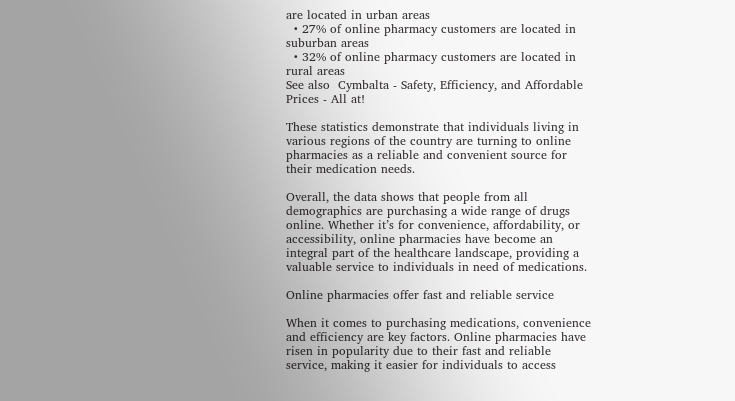are located in urban areas
  • 27% of online pharmacy customers are located in suburban areas
  • 32% of online pharmacy customers are located in rural areas
See also  Cymbalta - Safety, Efficiency, and Affordable Prices - All at!

These statistics demonstrate that individuals living in various regions of the country are turning to online pharmacies as a reliable and convenient source for their medication needs.

Overall, the data shows that people from all demographics are purchasing a wide range of drugs online. Whether it’s for convenience, affordability, or accessibility, online pharmacies have become an integral part of the healthcare landscape, providing a valuable service to individuals in need of medications.

Online pharmacies offer fast and reliable service

When it comes to purchasing medications, convenience and efficiency are key factors. Online pharmacies have risen in popularity due to their fast and reliable service, making it easier for individuals to access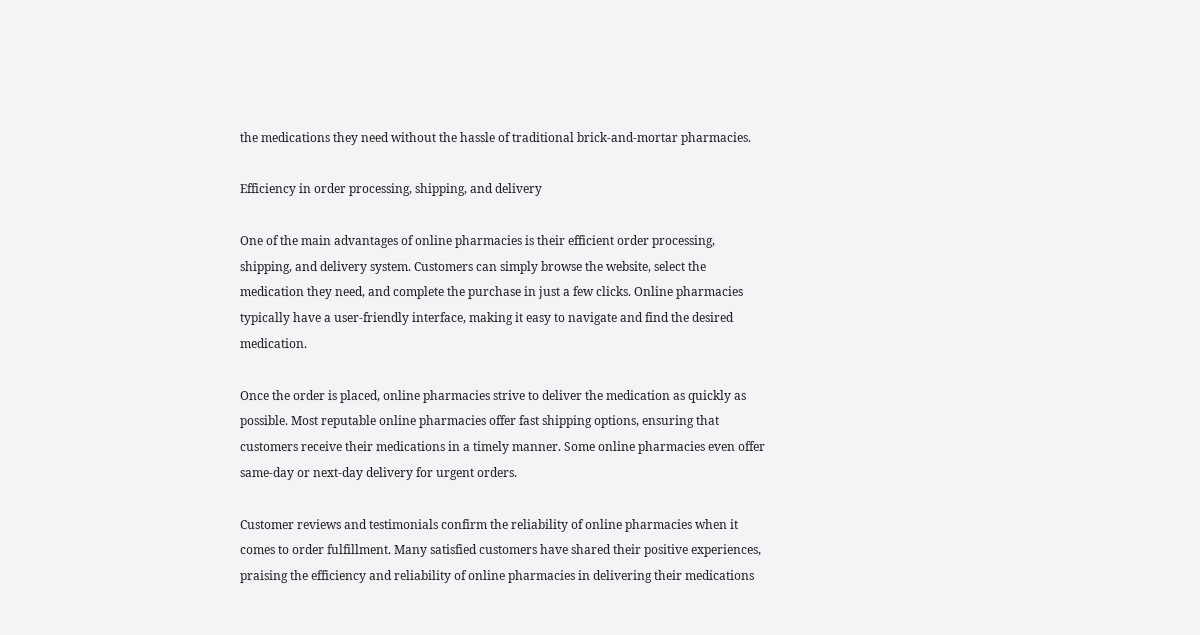the medications they need without the hassle of traditional brick-and-mortar pharmacies.

Efficiency in order processing, shipping, and delivery

One of the main advantages of online pharmacies is their efficient order processing, shipping, and delivery system. Customers can simply browse the website, select the medication they need, and complete the purchase in just a few clicks. Online pharmacies typically have a user-friendly interface, making it easy to navigate and find the desired medication.

Once the order is placed, online pharmacies strive to deliver the medication as quickly as possible. Most reputable online pharmacies offer fast shipping options, ensuring that customers receive their medications in a timely manner. Some online pharmacies even offer same-day or next-day delivery for urgent orders.

Customer reviews and testimonials confirm the reliability of online pharmacies when it comes to order fulfillment. Many satisfied customers have shared their positive experiences, praising the efficiency and reliability of online pharmacies in delivering their medications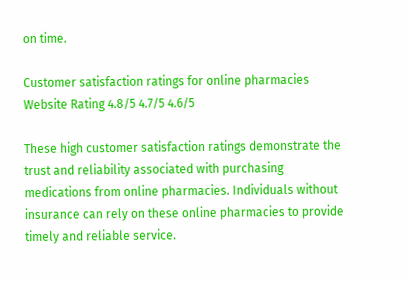on time.

Customer satisfaction ratings for online pharmacies
Website Rating 4.8/5 4.7/5 4.6/5

These high customer satisfaction ratings demonstrate the trust and reliability associated with purchasing medications from online pharmacies. Individuals without insurance can rely on these online pharmacies to provide timely and reliable service.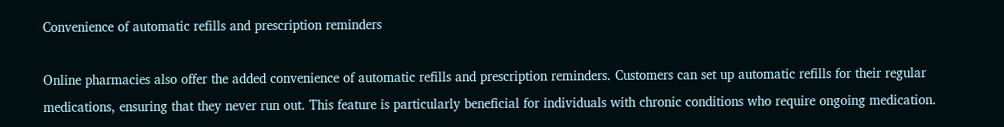Convenience of automatic refills and prescription reminders

Online pharmacies also offer the added convenience of automatic refills and prescription reminders. Customers can set up automatic refills for their regular medications, ensuring that they never run out. This feature is particularly beneficial for individuals with chronic conditions who require ongoing medication.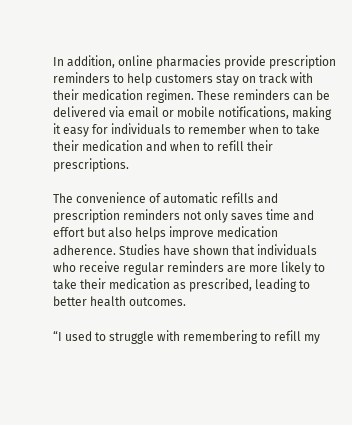In addition, online pharmacies provide prescription reminders to help customers stay on track with their medication regimen. These reminders can be delivered via email or mobile notifications, making it easy for individuals to remember when to take their medication and when to refill their prescriptions.

The convenience of automatic refills and prescription reminders not only saves time and effort but also helps improve medication adherence. Studies have shown that individuals who receive regular reminders are more likely to take their medication as prescribed, leading to better health outcomes.

“I used to struggle with remembering to refill my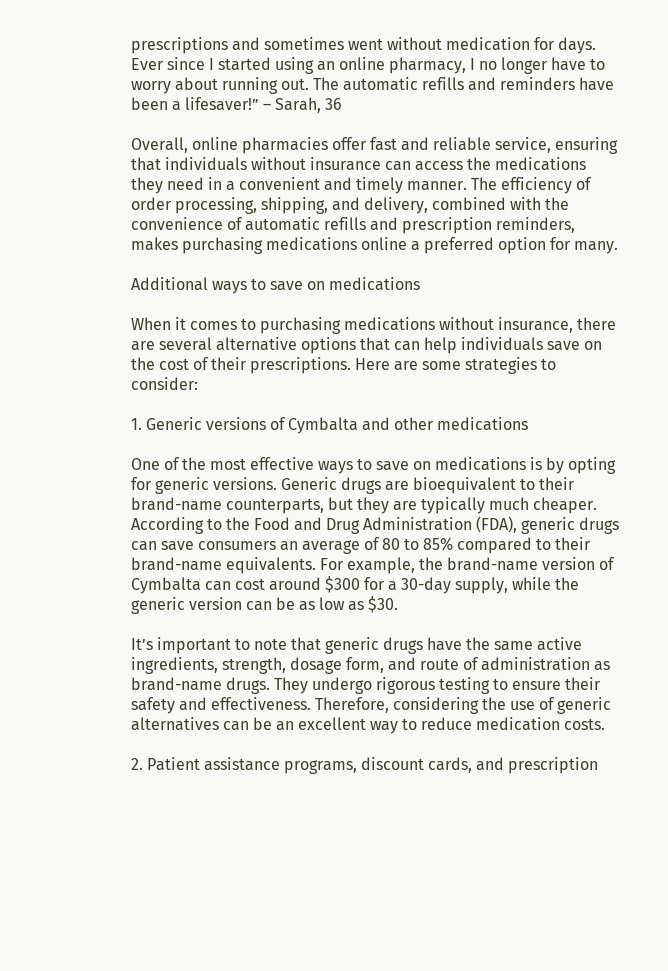prescriptions and sometimes went without medication for days. Ever since I started using an online pharmacy, I no longer have to worry about running out. The automatic refills and reminders have been a lifesaver!” – Sarah, 36

Overall, online pharmacies offer fast and reliable service, ensuring that individuals without insurance can access the medications they need in a convenient and timely manner. The efficiency of order processing, shipping, and delivery, combined with the convenience of automatic refills and prescription reminders, makes purchasing medications online a preferred option for many.

Additional ways to save on medications

When it comes to purchasing medications without insurance, there are several alternative options that can help individuals save on the cost of their prescriptions. Here are some strategies to consider:

1. Generic versions of Cymbalta and other medications

One of the most effective ways to save on medications is by opting for generic versions. Generic drugs are bioequivalent to their brand-name counterparts, but they are typically much cheaper. According to the Food and Drug Administration (FDA), generic drugs can save consumers an average of 80 to 85% compared to their brand-name equivalents. For example, the brand-name version of Cymbalta can cost around $300 for a 30-day supply, while the generic version can be as low as $30.

It’s important to note that generic drugs have the same active ingredients, strength, dosage form, and route of administration as brand-name drugs. They undergo rigorous testing to ensure their safety and effectiveness. Therefore, considering the use of generic alternatives can be an excellent way to reduce medication costs.

2. Patient assistance programs, discount cards, and prescription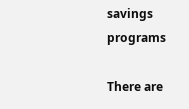savings programs

There are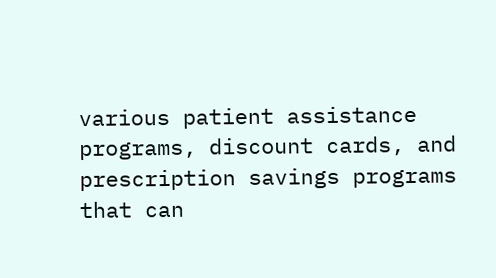various patient assistance programs, discount cards, and prescription savings programs that can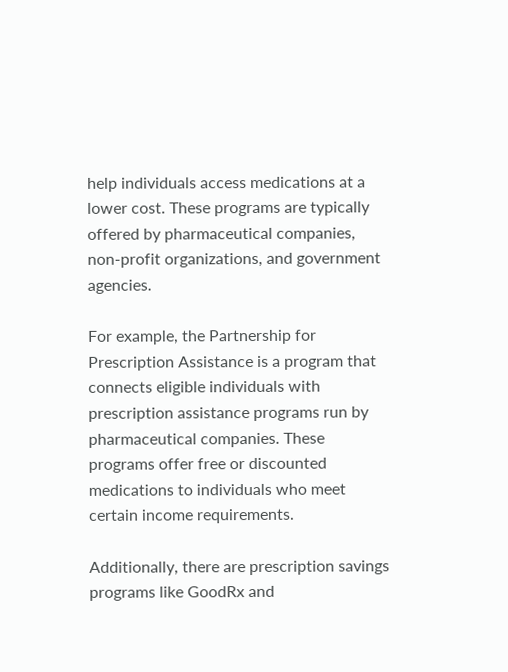help individuals access medications at a lower cost. These programs are typically offered by pharmaceutical companies, non-profit organizations, and government agencies.

For example, the Partnership for Prescription Assistance is a program that connects eligible individuals with prescription assistance programs run by pharmaceutical companies. These programs offer free or discounted medications to individuals who meet certain income requirements.

Additionally, there are prescription savings programs like GoodRx and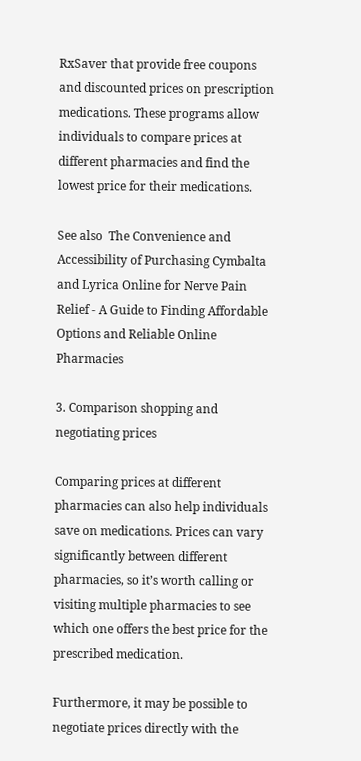RxSaver that provide free coupons and discounted prices on prescription medications. These programs allow individuals to compare prices at different pharmacies and find the lowest price for their medications.

See also  The Convenience and Accessibility of Purchasing Cymbalta and Lyrica Online for Nerve Pain Relief - A Guide to Finding Affordable Options and Reliable Online Pharmacies

3. Comparison shopping and negotiating prices

Comparing prices at different pharmacies can also help individuals save on medications. Prices can vary significantly between different pharmacies, so it’s worth calling or visiting multiple pharmacies to see which one offers the best price for the prescribed medication.

Furthermore, it may be possible to negotiate prices directly with the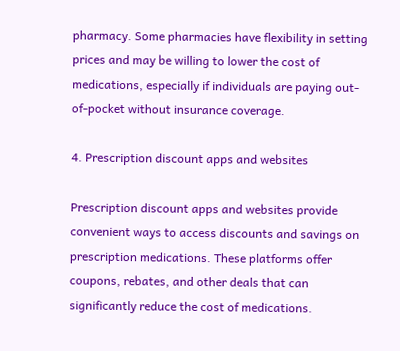pharmacy. Some pharmacies have flexibility in setting prices and may be willing to lower the cost of medications, especially if individuals are paying out-of-pocket without insurance coverage.

4. Prescription discount apps and websites

Prescription discount apps and websites provide convenient ways to access discounts and savings on prescription medications. These platforms offer coupons, rebates, and other deals that can significantly reduce the cost of medications.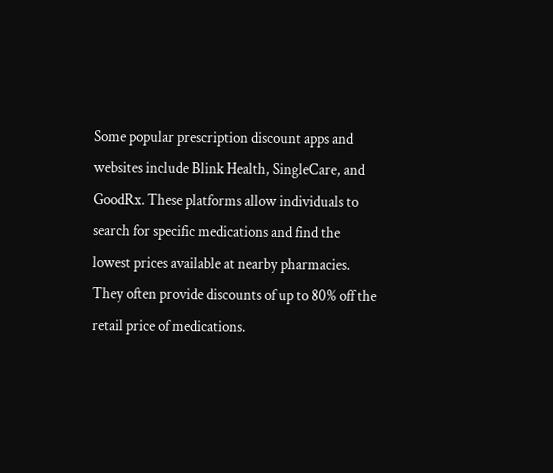Some popular prescription discount apps and websites include Blink Health, SingleCare, and GoodRx. These platforms allow individuals to search for specific medications and find the lowest prices available at nearby pharmacies. They often provide discounts of up to 80% off the retail price of medications.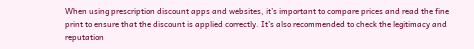When using prescription discount apps and websites, it’s important to compare prices and read the fine print to ensure that the discount is applied correctly. It’s also recommended to check the legitimacy and reputation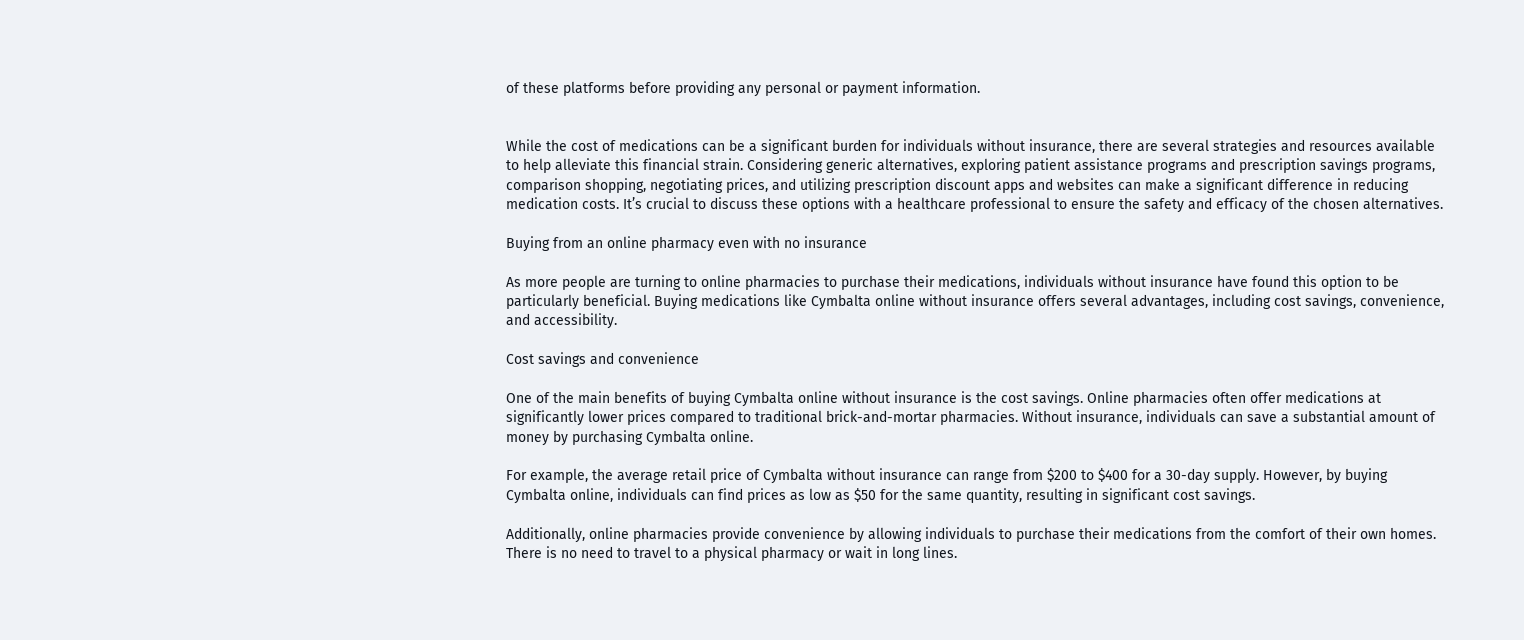of these platforms before providing any personal or payment information.


While the cost of medications can be a significant burden for individuals without insurance, there are several strategies and resources available to help alleviate this financial strain. Considering generic alternatives, exploring patient assistance programs and prescription savings programs, comparison shopping, negotiating prices, and utilizing prescription discount apps and websites can make a significant difference in reducing medication costs. It’s crucial to discuss these options with a healthcare professional to ensure the safety and efficacy of the chosen alternatives.

Buying from an online pharmacy even with no insurance

As more people are turning to online pharmacies to purchase their medications, individuals without insurance have found this option to be particularly beneficial. Buying medications like Cymbalta online without insurance offers several advantages, including cost savings, convenience, and accessibility.

Cost savings and convenience

One of the main benefits of buying Cymbalta online without insurance is the cost savings. Online pharmacies often offer medications at significantly lower prices compared to traditional brick-and-mortar pharmacies. Without insurance, individuals can save a substantial amount of money by purchasing Cymbalta online.

For example, the average retail price of Cymbalta without insurance can range from $200 to $400 for a 30-day supply. However, by buying Cymbalta online, individuals can find prices as low as $50 for the same quantity, resulting in significant cost savings.

Additionally, online pharmacies provide convenience by allowing individuals to purchase their medications from the comfort of their own homes. There is no need to travel to a physical pharmacy or wait in long lines.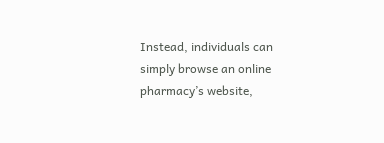Instead, individuals can simply browse an online pharmacy’s website,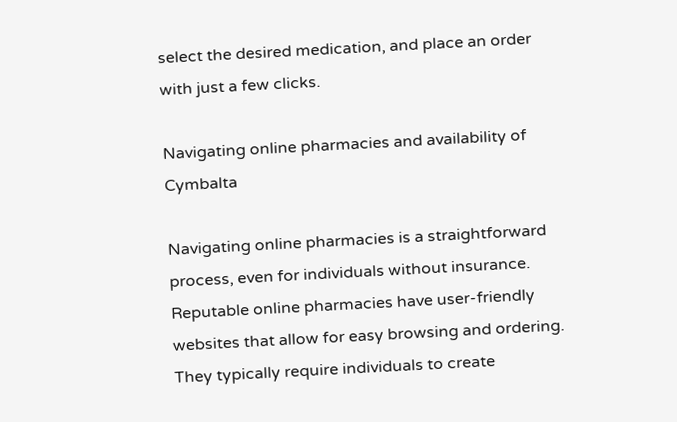select the desired medication, and place an order with just a few clicks.

Navigating online pharmacies and availability of Cymbalta

Navigating online pharmacies is a straightforward process, even for individuals without insurance. Reputable online pharmacies have user-friendly websites that allow for easy browsing and ordering. They typically require individuals to create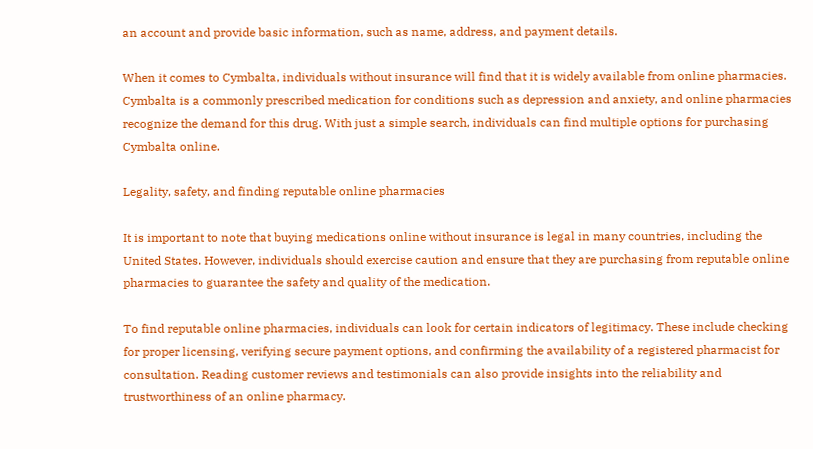an account and provide basic information, such as name, address, and payment details.

When it comes to Cymbalta, individuals without insurance will find that it is widely available from online pharmacies. Cymbalta is a commonly prescribed medication for conditions such as depression and anxiety, and online pharmacies recognize the demand for this drug. With just a simple search, individuals can find multiple options for purchasing Cymbalta online.

Legality, safety, and finding reputable online pharmacies

It is important to note that buying medications online without insurance is legal in many countries, including the United States. However, individuals should exercise caution and ensure that they are purchasing from reputable online pharmacies to guarantee the safety and quality of the medication.

To find reputable online pharmacies, individuals can look for certain indicators of legitimacy. These include checking for proper licensing, verifying secure payment options, and confirming the availability of a registered pharmacist for consultation. Reading customer reviews and testimonials can also provide insights into the reliability and trustworthiness of an online pharmacy.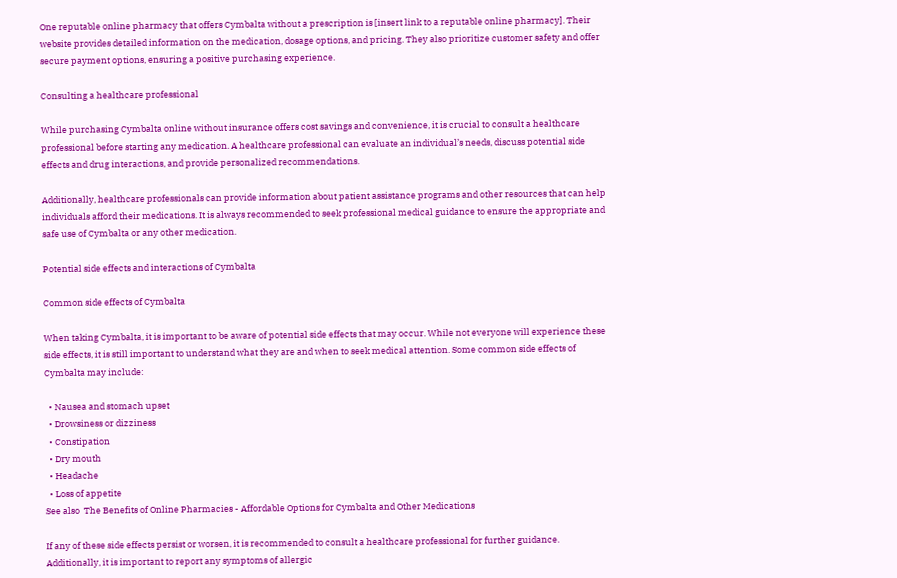One reputable online pharmacy that offers Cymbalta without a prescription is [insert link to a reputable online pharmacy]. Their website provides detailed information on the medication, dosage options, and pricing. They also prioritize customer safety and offer secure payment options, ensuring a positive purchasing experience.

Consulting a healthcare professional

While purchasing Cymbalta online without insurance offers cost savings and convenience, it is crucial to consult a healthcare professional before starting any medication. A healthcare professional can evaluate an individual’s needs, discuss potential side effects and drug interactions, and provide personalized recommendations.

Additionally, healthcare professionals can provide information about patient assistance programs and other resources that can help individuals afford their medications. It is always recommended to seek professional medical guidance to ensure the appropriate and safe use of Cymbalta or any other medication.

Potential side effects and interactions of Cymbalta

Common side effects of Cymbalta

When taking Cymbalta, it is important to be aware of potential side effects that may occur. While not everyone will experience these side effects, it is still important to understand what they are and when to seek medical attention. Some common side effects of Cymbalta may include:

  • Nausea and stomach upset
  • Drowsiness or dizziness
  • Constipation
  • Dry mouth
  • Headache
  • Loss of appetite
See also  The Benefits of Online Pharmacies - Affordable Options for Cymbalta and Other Medications

If any of these side effects persist or worsen, it is recommended to consult a healthcare professional for further guidance. Additionally, it is important to report any symptoms of allergic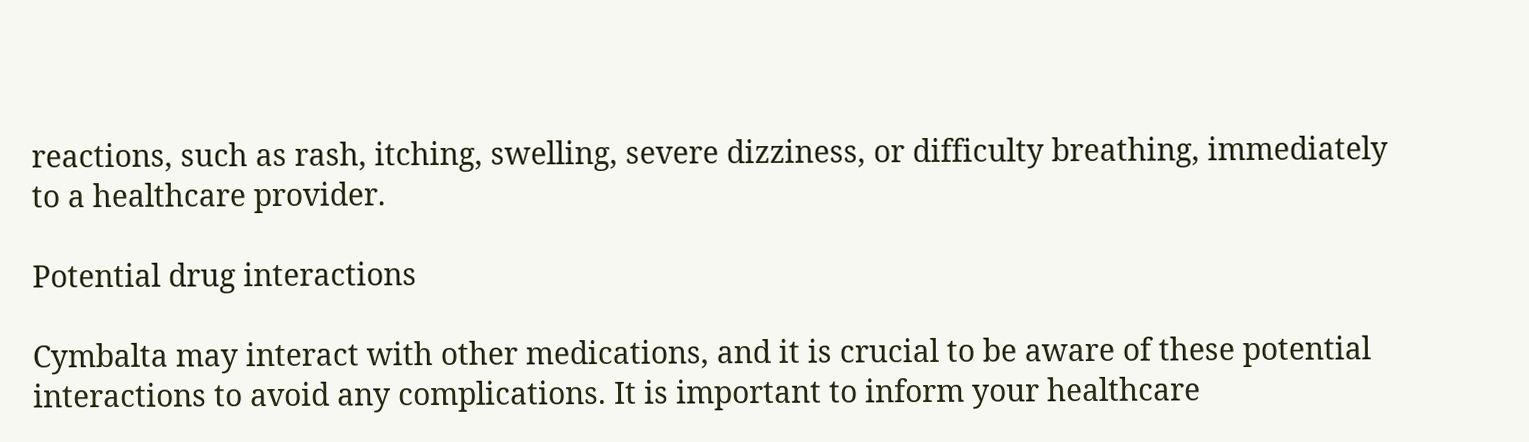reactions, such as rash, itching, swelling, severe dizziness, or difficulty breathing, immediately to a healthcare provider.

Potential drug interactions

Cymbalta may interact with other medications, and it is crucial to be aware of these potential interactions to avoid any complications. It is important to inform your healthcare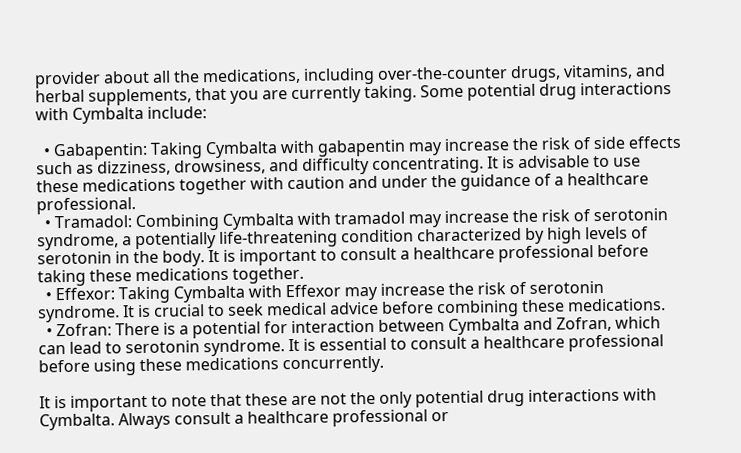provider about all the medications, including over-the-counter drugs, vitamins, and herbal supplements, that you are currently taking. Some potential drug interactions with Cymbalta include:

  • Gabapentin: Taking Cymbalta with gabapentin may increase the risk of side effects such as dizziness, drowsiness, and difficulty concentrating. It is advisable to use these medications together with caution and under the guidance of a healthcare professional.
  • Tramadol: Combining Cymbalta with tramadol may increase the risk of serotonin syndrome, a potentially life-threatening condition characterized by high levels of serotonin in the body. It is important to consult a healthcare professional before taking these medications together.
  • Effexor: Taking Cymbalta with Effexor may increase the risk of serotonin syndrome. It is crucial to seek medical advice before combining these medications.
  • Zofran: There is a potential for interaction between Cymbalta and Zofran, which can lead to serotonin syndrome. It is essential to consult a healthcare professional before using these medications concurrently.

It is important to note that these are not the only potential drug interactions with Cymbalta. Always consult a healthcare professional or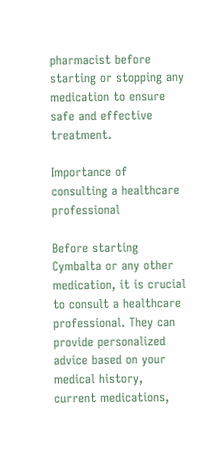pharmacist before starting or stopping any medication to ensure safe and effective treatment.

Importance of consulting a healthcare professional

Before starting Cymbalta or any other medication, it is crucial to consult a healthcare professional. They can provide personalized advice based on your medical history, current medications,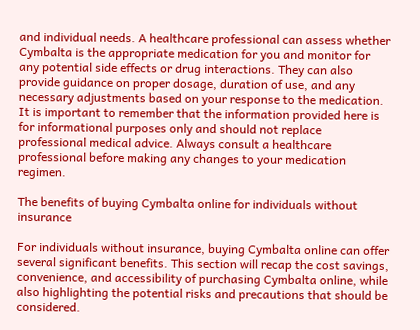and individual needs. A healthcare professional can assess whether Cymbalta is the appropriate medication for you and monitor for any potential side effects or drug interactions. They can also provide guidance on proper dosage, duration of use, and any necessary adjustments based on your response to the medication.
It is important to remember that the information provided here is for informational purposes only and should not replace professional medical advice. Always consult a healthcare professional before making any changes to your medication regimen.

The benefits of buying Cymbalta online for individuals without insurance

For individuals without insurance, buying Cymbalta online can offer several significant benefits. This section will recap the cost savings, convenience, and accessibility of purchasing Cymbalta online, while also highlighting the potential risks and precautions that should be considered.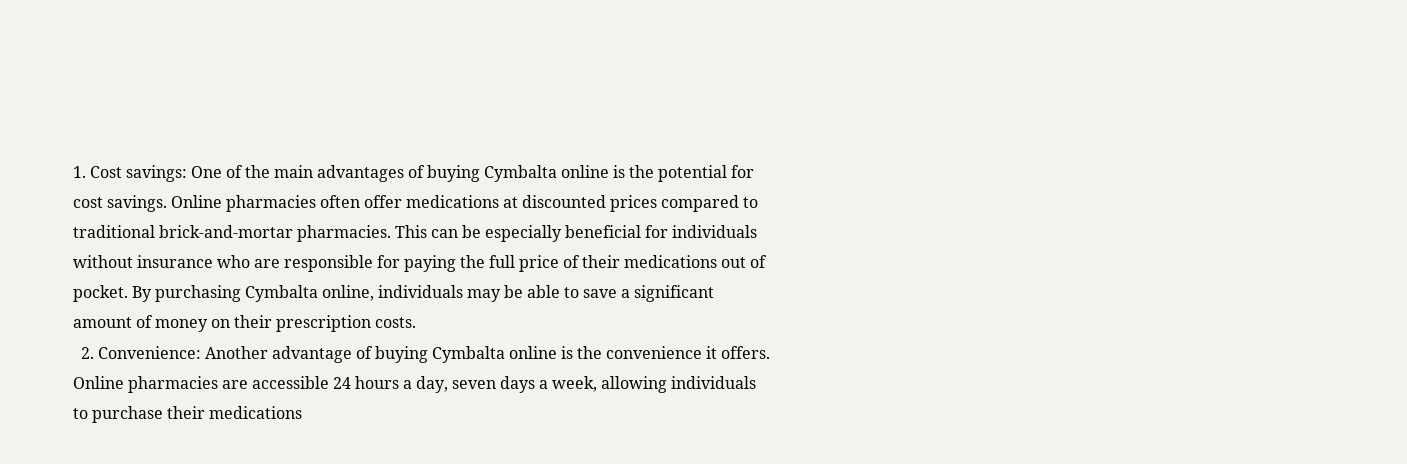1. Cost savings: One of the main advantages of buying Cymbalta online is the potential for cost savings. Online pharmacies often offer medications at discounted prices compared to traditional brick-and-mortar pharmacies. This can be especially beneficial for individuals without insurance who are responsible for paying the full price of their medications out of pocket. By purchasing Cymbalta online, individuals may be able to save a significant amount of money on their prescription costs.
  2. Convenience: Another advantage of buying Cymbalta online is the convenience it offers. Online pharmacies are accessible 24 hours a day, seven days a week, allowing individuals to purchase their medications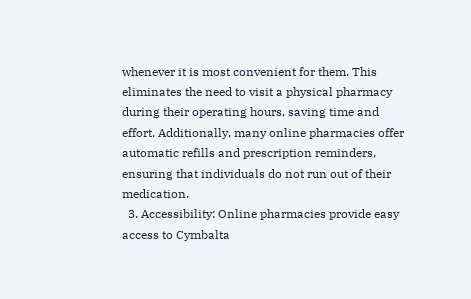whenever it is most convenient for them. This eliminates the need to visit a physical pharmacy during their operating hours, saving time and effort. Additionally, many online pharmacies offer automatic refills and prescription reminders, ensuring that individuals do not run out of their medication.
  3. Accessibility: Online pharmacies provide easy access to Cymbalta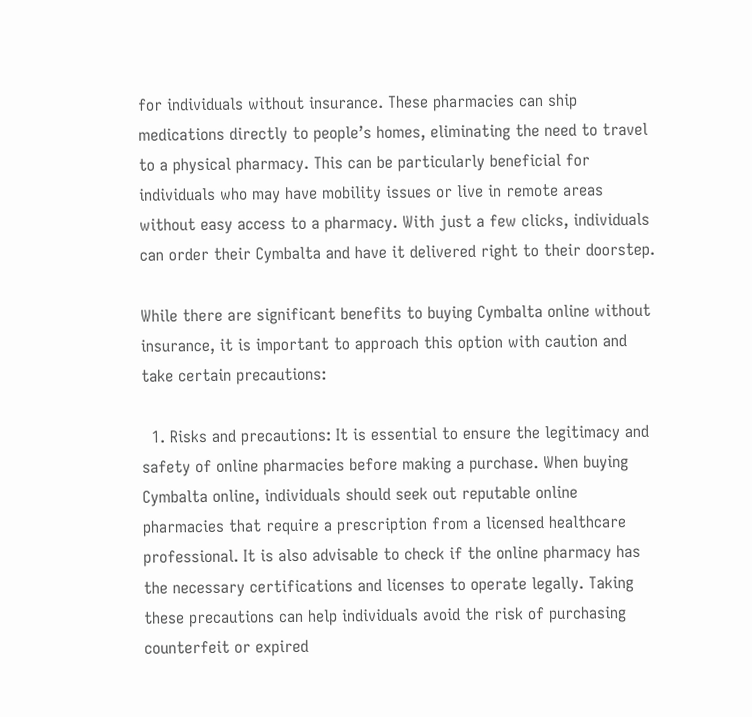for individuals without insurance. These pharmacies can ship medications directly to people’s homes, eliminating the need to travel to a physical pharmacy. This can be particularly beneficial for individuals who may have mobility issues or live in remote areas without easy access to a pharmacy. With just a few clicks, individuals can order their Cymbalta and have it delivered right to their doorstep.

While there are significant benefits to buying Cymbalta online without insurance, it is important to approach this option with caution and take certain precautions:

  1. Risks and precautions: It is essential to ensure the legitimacy and safety of online pharmacies before making a purchase. When buying Cymbalta online, individuals should seek out reputable online pharmacies that require a prescription from a licensed healthcare professional. It is also advisable to check if the online pharmacy has the necessary certifications and licenses to operate legally. Taking these precautions can help individuals avoid the risk of purchasing counterfeit or expired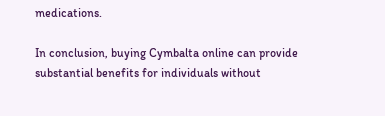medications.

In conclusion, buying Cymbalta online can provide substantial benefits for individuals without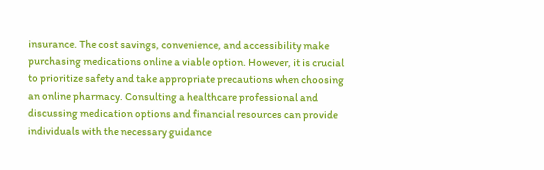insurance. The cost savings, convenience, and accessibility make purchasing medications online a viable option. However, it is crucial to prioritize safety and take appropriate precautions when choosing an online pharmacy. Consulting a healthcare professional and discussing medication options and financial resources can provide individuals with the necessary guidance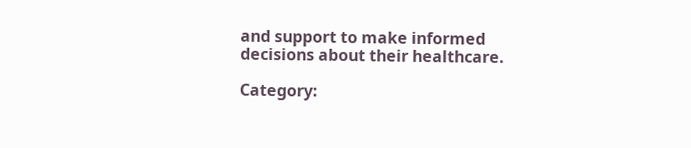and support to make informed decisions about their healthcare.

Category: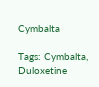Cymbalta

Tags: Cymbalta, Duloxetine